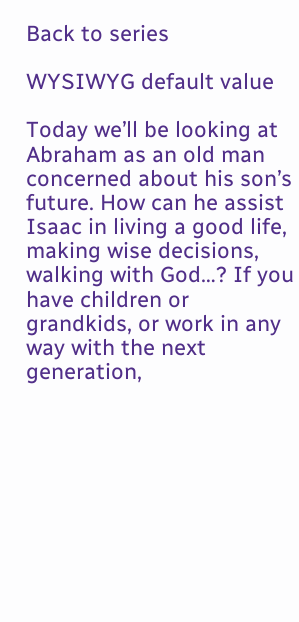Back to series

WYSIWYG default value

Today we’ll be looking at Abraham as an old man concerned about his son’s future. How can he assist Isaac in living a good life, making wise decisions, walking with God…? If you have children or grandkids, or work in any way with the next generation,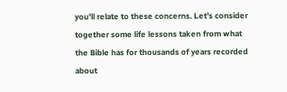you’ll relate to these concerns. Let’s consider together some life lessons taken from what the Bible has for thousands of years recorded about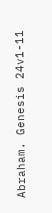Abraham. Genesis 24v1-11